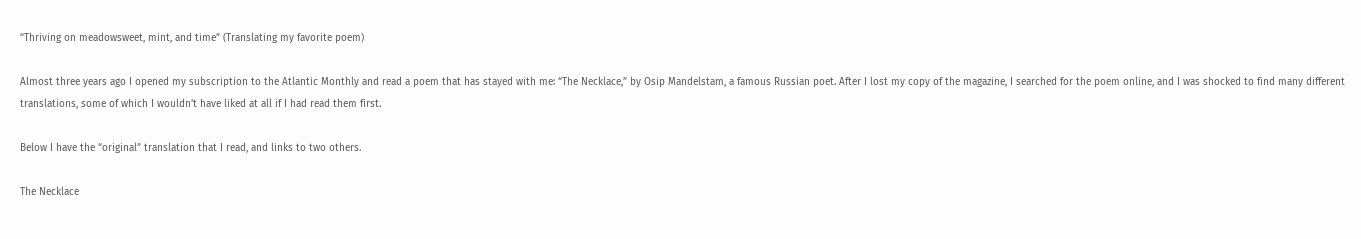“Thriving on meadowsweet, mint, and time” (Translating my favorite poem)

Almost three years ago I opened my subscription to the Atlantic Monthly and read a poem that has stayed with me: “The Necklace,” by Osip Mandelstam, a famous Russian poet. After I lost my copy of the magazine, I searched for the poem online, and I was shocked to find many different translations, some of which I wouldn’t have liked at all if I had read them first.

Below I have the “original” translation that I read, and links to two others.

The Necklace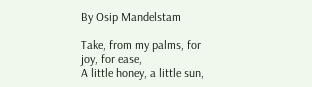By Osip Mandelstam

Take, from my palms, for joy, for ease,
A little honey, a little sun,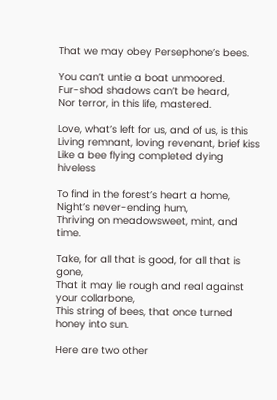That we may obey Persephone’s bees.

You can’t untie a boat unmoored.
Fur-shod shadows can’t be heard,
Nor terror, in this life, mastered.

Love, what’s left for us, and of us, is this
Living remnant, loving revenant, brief kiss
Like a bee flying completed dying hiveless

To find in the forest’s heart a home,
Night’s never-ending hum,
Thriving on meadowsweet, mint, and time.

Take, for all that is good, for all that is gone,
That it may lie rough and real against your collarbone,
This string of bees, that once turned honey into sun.

Here are two other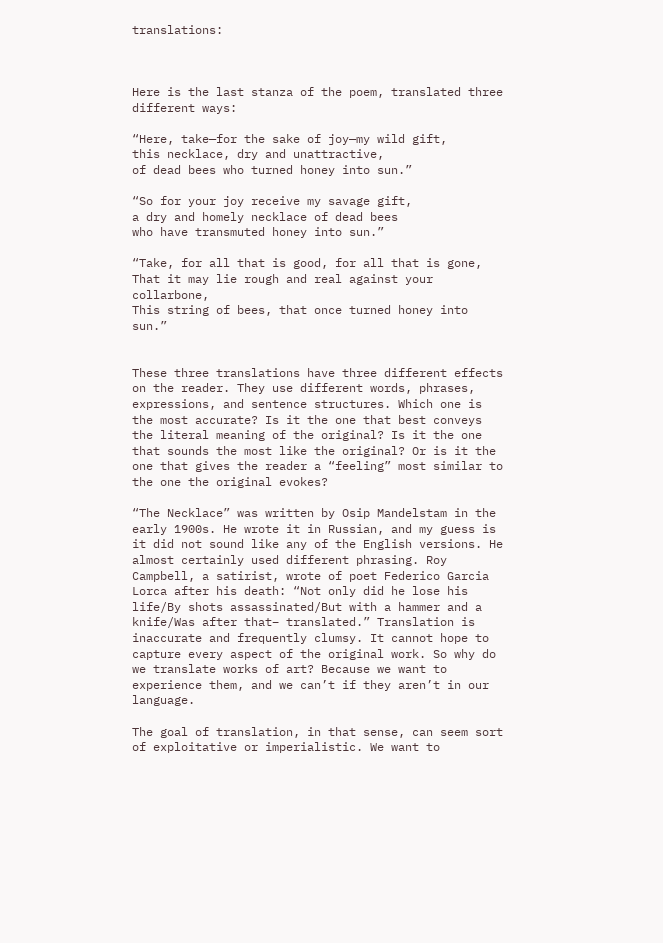translations:



Here is the last stanza of the poem, translated three different ways:

“Here, take—for the sake of joy—my wild gift,
this necklace, dry and unattractive,
of dead bees who turned honey into sun.”

“So for your joy receive my savage gift,
a dry and homely necklace of dead bees
who have transmuted honey into sun.”

“Take, for all that is good, for all that is gone,
That it may lie rough and real against your collarbone,
This string of bees, that once turned honey into sun.”


These three translations have three different effects on the reader. They use different words, phrases, expressions, and sentence structures. Which one is the most accurate? Is it the one that best conveys the literal meaning of the original? Is it the one that sounds the most like the original? Or is it the one that gives the reader a “feeling” most similar to the one the original evokes?

“The Necklace” was written by Osip Mandelstam in the early 1900s. He wrote it in Russian, and my guess is it did not sound like any of the English versions. He almost certainly used different phrasing. Roy Campbell, a satirist, wrote of poet Federico Garcia Lorca after his death: “Not only did he lose his life/By shots assassinated/But with a hammer and a knife/Was after that– translated.” Translation is inaccurate and frequently clumsy. It cannot hope to capture every aspect of the original work. So why do we translate works of art? Because we want to experience them, and we can’t if they aren’t in our language.

The goal of translation, in that sense, can seem sort of exploitative or imperialistic. We want to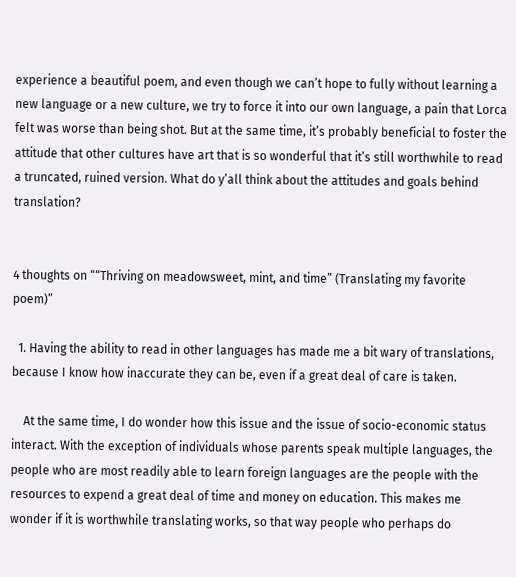experience a beautiful poem, and even though we can’t hope to fully without learning a new language or a new culture, we try to force it into our own language, a pain that Lorca felt was worse than being shot. But at the same time, it’s probably beneficial to foster the attitude that other cultures have art that is so wonderful that it’s still worthwhile to read a truncated, ruined version. What do y’all think about the attitudes and goals behind translation?


4 thoughts on ““Thriving on meadowsweet, mint, and time” (Translating my favorite poem)”

  1. Having the ability to read in other languages has made me a bit wary of translations, because I know how inaccurate they can be, even if a great deal of care is taken.

    At the same time, I do wonder how this issue and the issue of socio-economic status interact. With the exception of individuals whose parents speak multiple languages, the people who are most readily able to learn foreign languages are the people with the resources to expend a great deal of time and money on education. This makes me wonder if it is worthwhile translating works, so that way people who perhaps do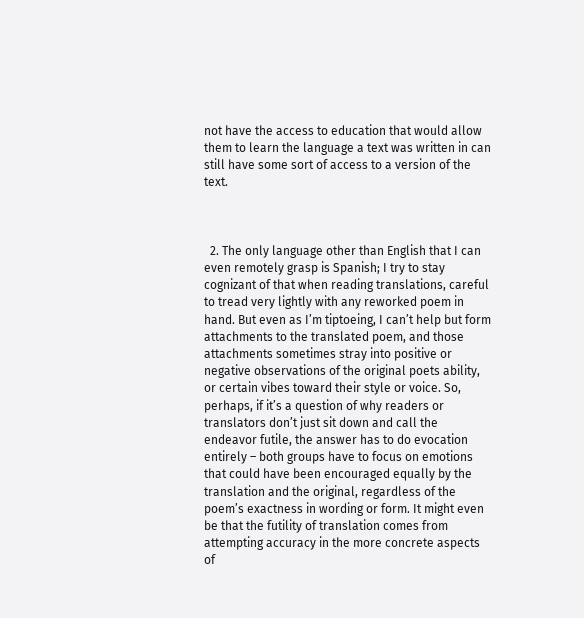not have the access to education that would allow them to learn the language a text was written in can still have some sort of access to a version of the text.



  2. The only language other than English that I can even remotely grasp is Spanish; I try to stay cognizant of that when reading translations, careful to tread very lightly with any reworked poem in hand. But even as I’m tiptoeing, I can’t help but form attachments to the translated poem, and those attachments sometimes stray into positive or negative observations of the original poets ability, or certain vibes toward their style or voice. So, perhaps, if it’s a question of why readers or translators don’t just sit down and call the endeavor futile, the answer has to do evocation entirely – both groups have to focus on emotions that could have been encouraged equally by the translation and the original, regardless of the poem’s exactness in wording or form. It might even be that the futility of translation comes from attempting accuracy in the more concrete aspects of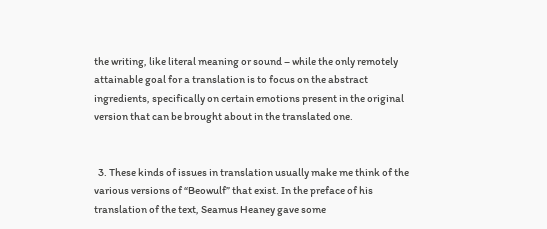the writing, like literal meaning or sound – while the only remotely attainable goal for a translation is to focus on the abstract ingredients, specifically on certain emotions present in the original version that can be brought about in the translated one.


  3. These kinds of issues in translation usually make me think of the various versions of “Beowulf” that exist. In the preface of his translation of the text, Seamus Heaney gave some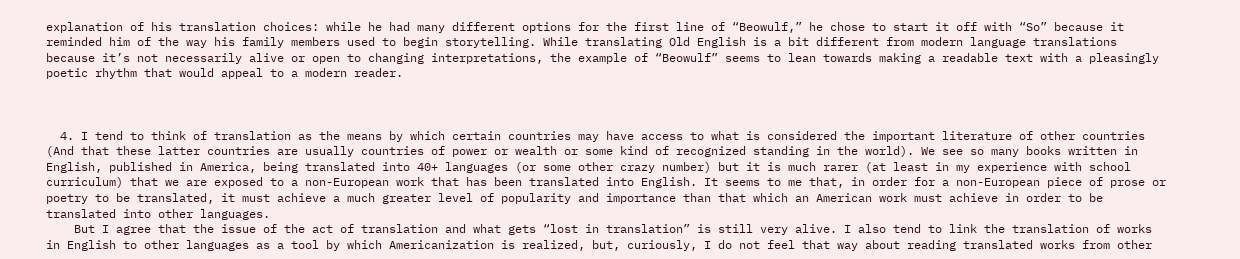explanation of his translation choices: while he had many different options for the first line of “Beowulf,” he chose to start it off with “So” because it reminded him of the way his family members used to begin storytelling. While translating Old English is a bit different from modern language translations because it’s not necessarily alive or open to changing interpretations, the example of “Beowulf” seems to lean towards making a readable text with a pleasingly poetic rhythm that would appeal to a modern reader.



  4. I tend to think of translation as the means by which certain countries may have access to what is considered the important literature of other countries (And that these latter countries are usually countries of power or wealth or some kind of recognized standing in the world). We see so many books written in English, published in America, being translated into 40+ languages (or some other crazy number) but it is much rarer (at least in my experience with school curriculum) that we are exposed to a non-European work that has been translated into English. It seems to me that, in order for a non-European piece of prose or poetry to be translated, it must achieve a much greater level of popularity and importance than that which an American work must achieve in order to be translated into other languages.
    But I agree that the issue of the act of translation and what gets “lost in translation” is still very alive. I also tend to link the translation of works in English to other languages as a tool by which Americanization is realized, but, curiously, I do not feel that way about reading translated works from other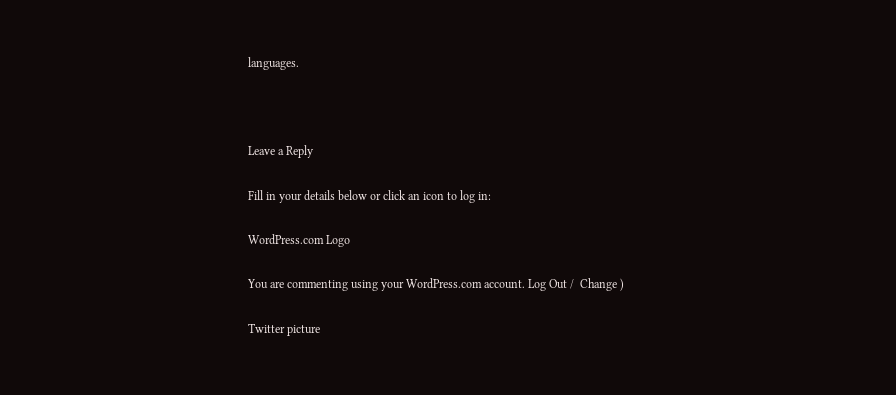languages.



Leave a Reply

Fill in your details below or click an icon to log in:

WordPress.com Logo

You are commenting using your WordPress.com account. Log Out /  Change )

Twitter picture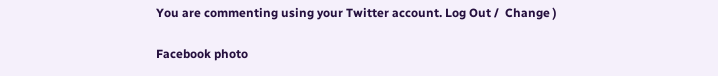You are commenting using your Twitter account. Log Out /  Change )

Facebook photo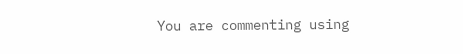You are commenting using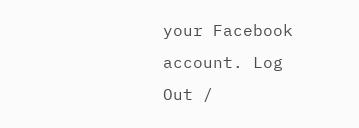your Facebook account. Log Out /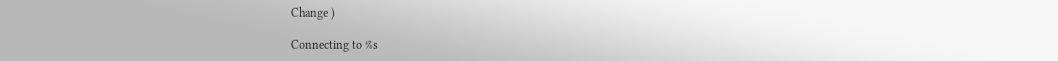Change )

Connecting to %s